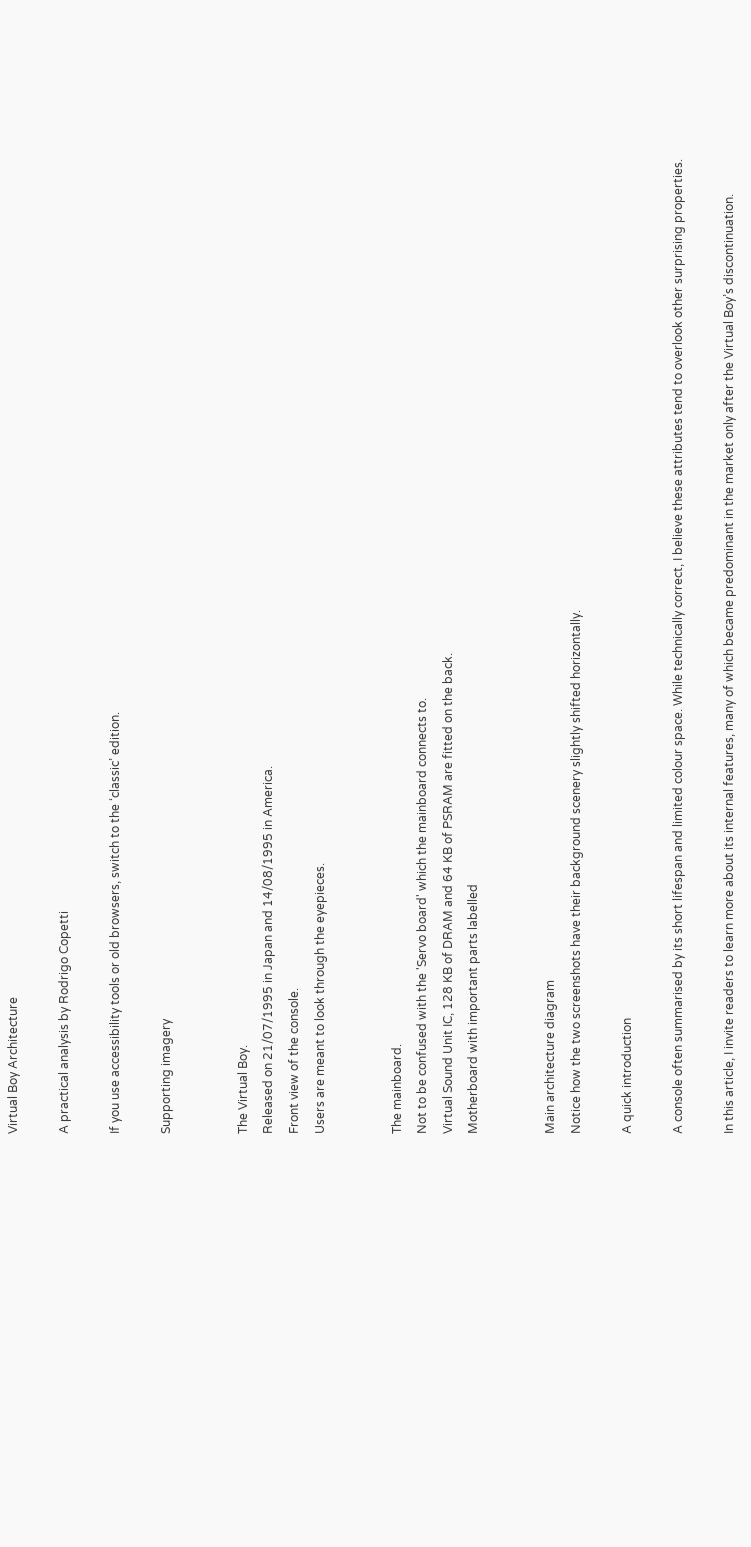Virtual Boy Architecture

A practical analysis by Rodrigo Copetti

If you use accessibility tools or old browsers, switch to the ‘classic’ edition.

Supporting imagery


The Virtual Boy.
Released on 21/07/1995 in Japan and 14/08/1995 in America.
Front view of the console.
Users are meant to look through the eyepieces.


The mainboard.
Not to be confused with the 'Servo board' which the mainboard connects to.
Virtual Sound Unit IC, 128 KB of DRAM and 64 KB of PSRAM are fitted on the back.
Motherboard with important parts labelled


Main architecture diagram
Notice how the two screenshots have their background scenery slightly shifted horizontally.

A quick introduction

A console often summarised by its short lifespan and limited colour space. While technically correct, I believe these attributes tend to overlook other surprising properties.

In this article, I invite readers to learn more about its internal features, many of which became predominant in the market only after the Virtual Boy’s discontinuation.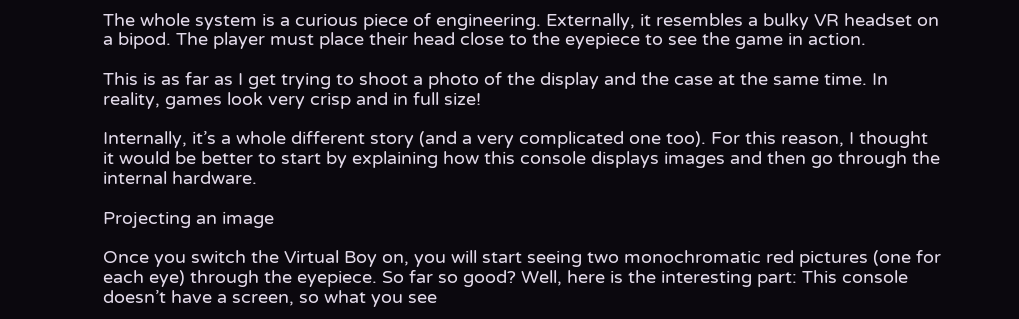The whole system is a curious piece of engineering. Externally, it resembles a bulky VR headset on a bipod. The player must place their head close to the eyepiece to see the game in action.

This is as far as I get trying to shoot a photo of the display and the case at the same time. In reality, games look very crisp and in full size!

Internally, it’s a whole different story (and a very complicated one too). For this reason, I thought it would be better to start by explaining how this console displays images and then go through the internal hardware.

Projecting an image

Once you switch the Virtual Boy on, you will start seeing two monochromatic red pictures (one for each eye) through the eyepiece. So far so good? Well, here is the interesting part: This console doesn’t have a screen, so what you see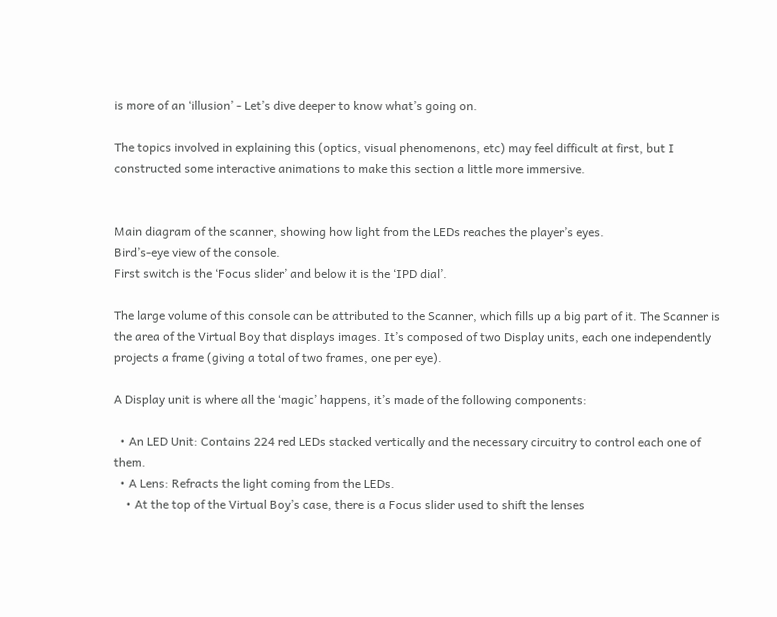is more of an ‘illusion’ - Let’s dive deeper to know what’s going on.

The topics involved in explaining this (optics, visual phenomenons, etc) may feel difficult at first, but I constructed some interactive animations to make this section a little more immersive.


Main diagram of the scanner, showing how light from the LEDs reaches the player’s eyes.
Bird’s-eye view of the console.
First switch is the ‘Focus slider’ and below it is the ‘IPD dial’.

The large volume of this console can be attributed to the Scanner, which fills up a big part of it. The Scanner is the area of the Virtual Boy that displays images. It’s composed of two Display units, each one independently projects a frame (giving a total of two frames, one per eye).

A Display unit is where all the ‘magic’ happens, it’s made of the following components:

  • An LED Unit: Contains 224 red LEDs stacked vertically and the necessary circuitry to control each one of them.
  • A Lens: Refracts the light coming from the LEDs.
    • At the top of the Virtual Boy’s case, there is a Focus slider used to shift the lenses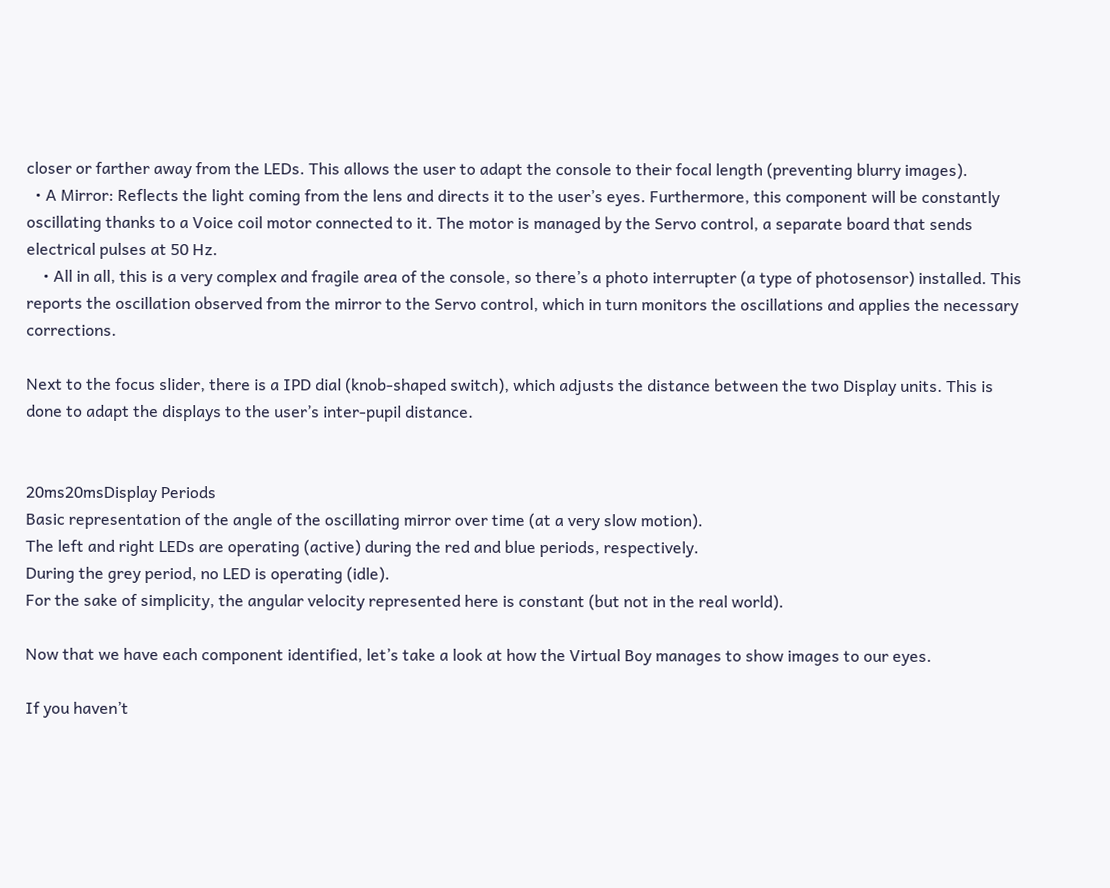closer or farther away from the LEDs. This allows the user to adapt the console to their focal length (preventing blurry images).
  • A Mirror: Reflects the light coming from the lens and directs it to the user’s eyes. Furthermore, this component will be constantly oscillating thanks to a Voice coil motor connected to it. The motor is managed by the Servo control, a separate board that sends electrical pulses at 50 Hz.
    • All in all, this is a very complex and fragile area of the console, so there’s a photo interrupter (a type of photosensor) installed. This reports the oscillation observed from the mirror to the Servo control, which in turn monitors the oscillations and applies the necessary corrections.

Next to the focus slider, there is a IPD dial (knob-shaped switch), which adjusts the distance between the two Display units. This is done to adapt the displays to the user’s inter-pupil distance.


20ms20msDisplay Periods
Basic representation of the angle of the oscillating mirror over time (at a very slow motion).
The left and right LEDs are operating (active) during the red and blue periods, respectively.
During the grey period, no LED is operating (idle).
For the sake of simplicity, the angular velocity represented here is constant (but not in the real world).

Now that we have each component identified, let’s take a look at how the Virtual Boy manages to show images to our eyes.

If you haven’t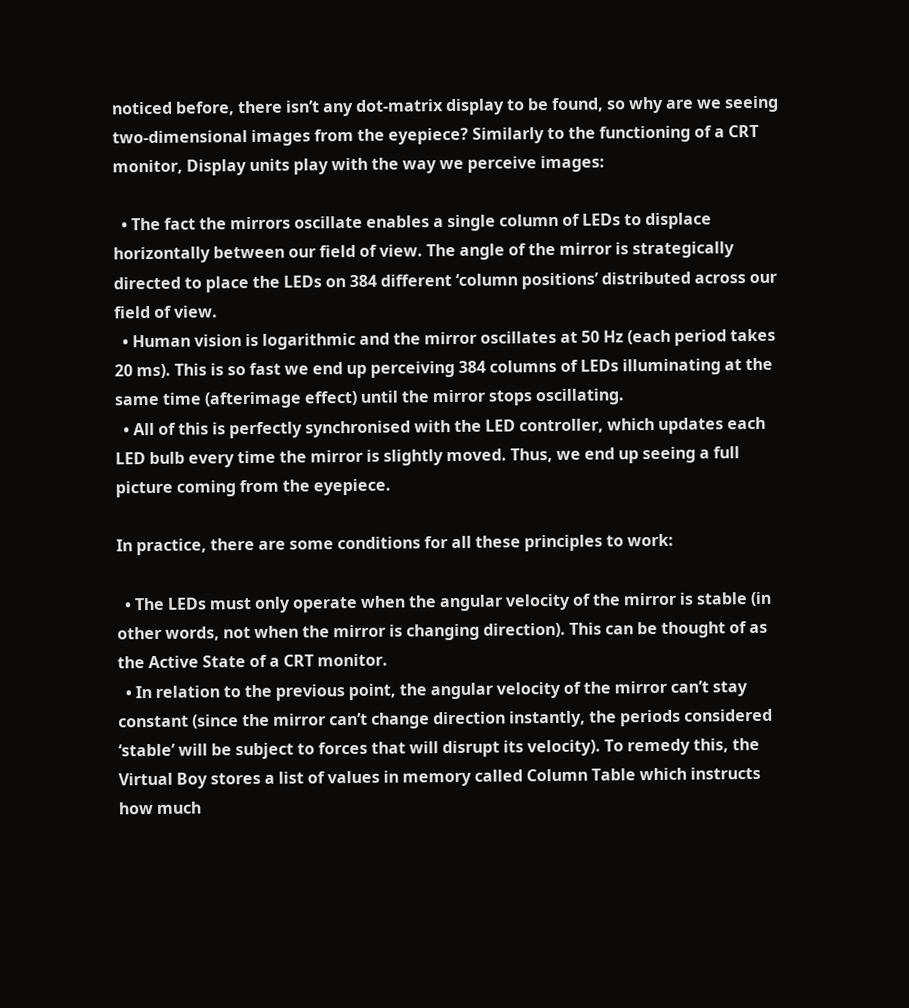noticed before, there isn’t any dot-matrix display to be found, so why are we seeing two-dimensional images from the eyepiece? Similarly to the functioning of a CRT monitor, Display units play with the way we perceive images:

  • The fact the mirrors oscillate enables a single column of LEDs to displace horizontally between our field of view. The angle of the mirror is strategically directed to place the LEDs on 384 different ‘column positions’ distributed across our field of view.
  • Human vision is logarithmic and the mirror oscillates at 50 Hz (each period takes 20 ms). This is so fast we end up perceiving 384 columns of LEDs illuminating at the same time (afterimage effect) until the mirror stops oscillating.
  • All of this is perfectly synchronised with the LED controller, which updates each LED bulb every time the mirror is slightly moved. Thus, we end up seeing a full picture coming from the eyepiece.

In practice, there are some conditions for all these principles to work:

  • The LEDs must only operate when the angular velocity of the mirror is stable (in other words, not when the mirror is changing direction). This can be thought of as the Active State of a CRT monitor.
  • In relation to the previous point, the angular velocity of the mirror can’t stay constant (since the mirror can’t change direction instantly, the periods considered ‘stable’ will be subject to forces that will disrupt its velocity). To remedy this, the Virtual Boy stores a list of values in memory called Column Table which instructs how much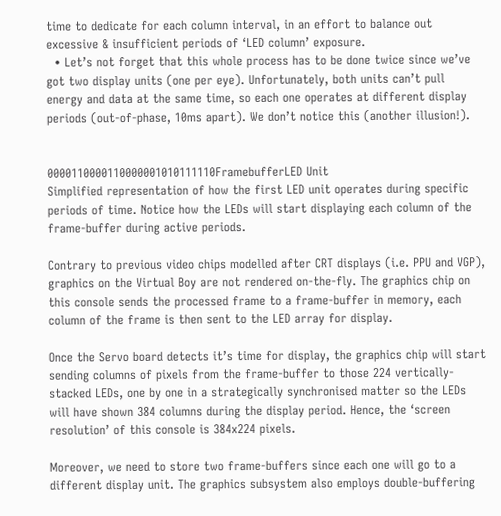time to dedicate for each column interval, in an effort to balance out excessive & insufficient periods of ‘LED column’ exposure.
  • Let’s not forget that this whole process has to be done twice since we’ve got two display units (one per eye). Unfortunately, both units can’t pull energy and data at the same time, so each one operates at different display periods (out-of-phase, 10ms apart). We don’t notice this (another illusion!).


0000110000110000001010111110FramebufferLED Unit
Simplified representation of how the first LED unit operates during specific periods of time. Notice how the LEDs will start displaying each column of the frame-buffer during active periods.

Contrary to previous video chips modelled after CRT displays (i.e. PPU and VGP), graphics on the Virtual Boy are not rendered on-the-fly. The graphics chip on this console sends the processed frame to a frame-buffer in memory, each column of the frame is then sent to the LED array for display.

Once the Servo board detects it’s time for display, the graphics chip will start sending columns of pixels from the frame-buffer to those 224 vertically-stacked LEDs, one by one in a strategically synchronised matter so the LEDs will have shown 384 columns during the display period. Hence, the ‘screen resolution’ of this console is 384x224 pixels.

Moreover, we need to store two frame-buffers since each one will go to a different display unit. The graphics subsystem also employs double-buffering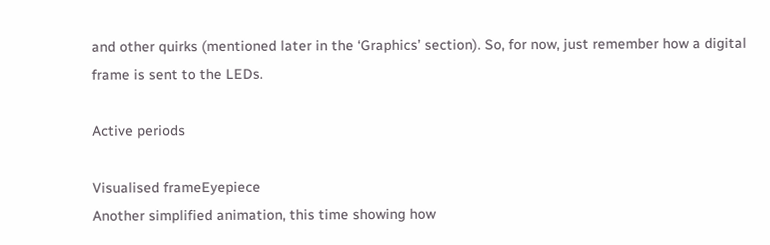and other quirks (mentioned later in the ‘Graphics’ section). So, for now, just remember how a digital frame is sent to the LEDs.

Active periods

Visualised frameEyepiece
Another simplified animation, this time showing how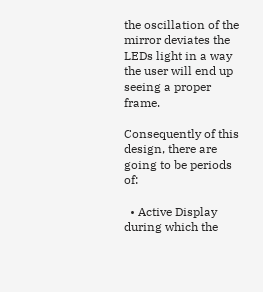the oscillation of the mirror deviates the LEDs light in a way the user will end up seeing a proper frame.

Consequently of this design, there are going to be periods of:

  • Active Display during which the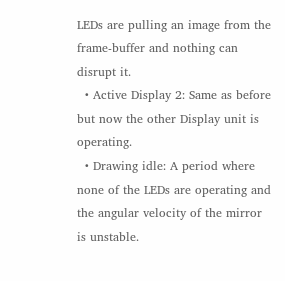LEDs are pulling an image from the frame-buffer and nothing can disrupt it.
  • Active Display 2: Same as before but now the other Display unit is operating.
  • Drawing idle: A period where none of the LEDs are operating and the angular velocity of the mirror is unstable.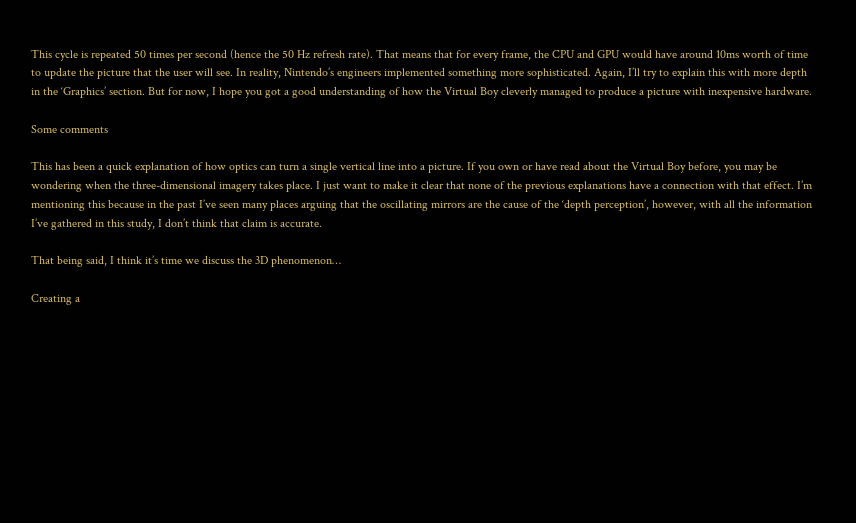This cycle is repeated 50 times per second (hence the 50 Hz refresh rate). That means that for every frame, the CPU and GPU would have around 10ms worth of time to update the picture that the user will see. In reality, Nintendo’s engineers implemented something more sophisticated. Again, I’ll try to explain this with more depth in the ‘Graphics’ section. But for now, I hope you got a good understanding of how the Virtual Boy cleverly managed to produce a picture with inexpensive hardware.

Some comments

This has been a quick explanation of how optics can turn a single vertical line into a picture. If you own or have read about the Virtual Boy before, you may be wondering when the three-dimensional imagery takes place. I just want to make it clear that none of the previous explanations have a connection with that effect. I’m mentioning this because in the past I’ve seen many places arguing that the oscillating mirrors are the cause of the ‘depth perception’, however, with all the information I’ve gathered in this study, I don’t think that claim is accurate.

That being said, I think it’s time we discuss the 3D phenomenon…

Creating a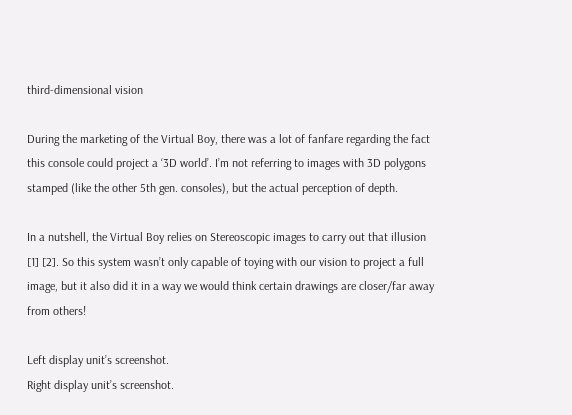third-dimensional vision

During the marketing of the Virtual Boy, there was a lot of fanfare regarding the fact this console could project a ‘3D world’. I’m not referring to images with 3D polygons stamped (like the other 5th gen. consoles), but the actual perception of depth.

In a nutshell, the Virtual Boy relies on Stereoscopic images to carry out that illusion [1] [2]. So this system wasn’t only capable of toying with our vision to project a full image, but it also did it in a way we would think certain drawings are closer/far away from others!

Left display unit’s screenshot.
Right display unit’s screenshot.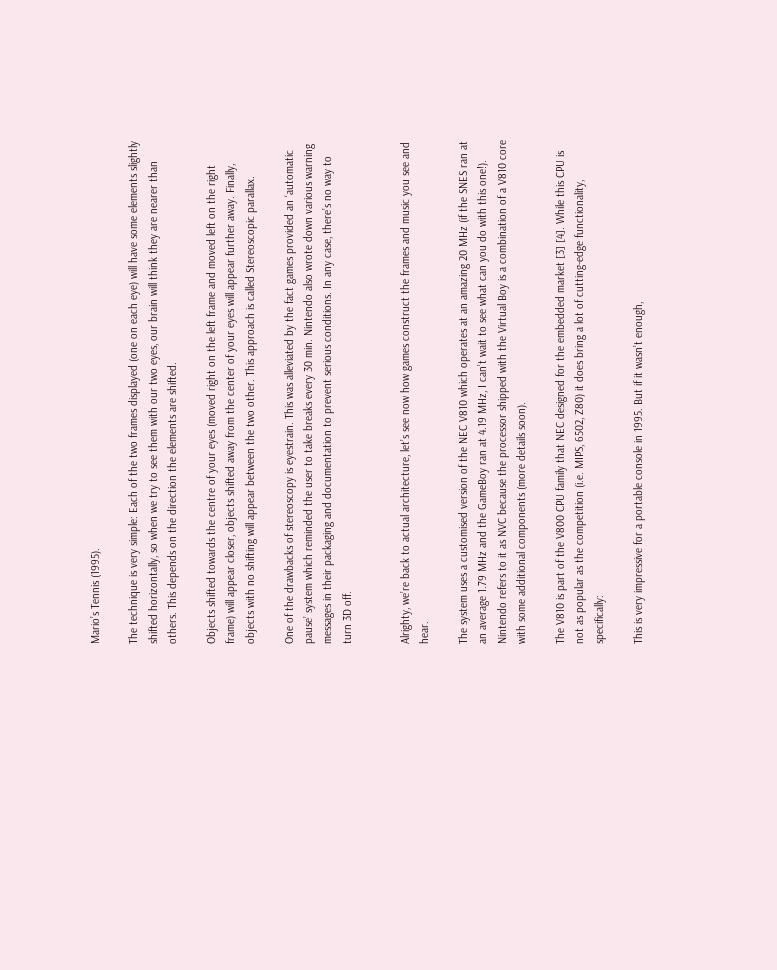Mario’s Tennis (1995).

The technique is very simple: Each of the two frames displayed (one on each eye) will have some elements slightly shifted horizontally, so when we try to see them with our two eyes, our brain will think they are nearer than others. This depends on the direction the elements are shifted.

Objects shifted towards the centre of your eyes (moved right on the left frame and moved left on the right frame) will appear closer, objects shifted away from the center of your eyes will appear further away. Finally, objects with no shifting will appear between the two other. This approach is called Stereoscopic parallax.

One of the drawbacks of stereoscopy is eyestrain. This was alleviated by the fact games provided an ‘automatic pause’ system which reminded the user to take breaks every 30 min. Nintendo also wrote down various warning messages in their packaging and documentation to prevent serious conditions. In any case, there’s no way to turn 3D off.


Alrighty, we’re back to actual architecture, let’s see now how games construct the frames and music you see and hear.

The system uses a customised version of the NEC V810 which operates at an amazing 20 MHz (if the SNES ran at an average 1.79 MHz and the GameBoy ran at 4.19 MHz, I can’t wait to see what can you do with this one!). Nintendo refers to it as NVC because the processor shipped with the Virtual Boy is a combination of a V810 core with some additional components (more details soon).

The V810 is part of the V800 CPU family that NEC designed for the embedded market [3] [4]. While this CPU is not as popular as the competition (i.e. MIPS, 6502, Z80) it does bring a lot of cutting-edge functionality, specifically:

This is very impressive for a portable console in 1995. But if it wasn’t enough,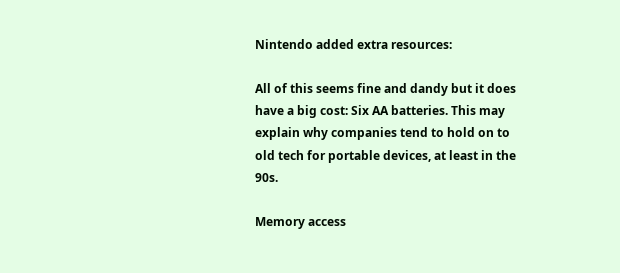Nintendo added extra resources:

All of this seems fine and dandy but it does have a big cost: Six AA batteries. This may explain why companies tend to hold on to old tech for portable devices, at least in the 90s.

Memory access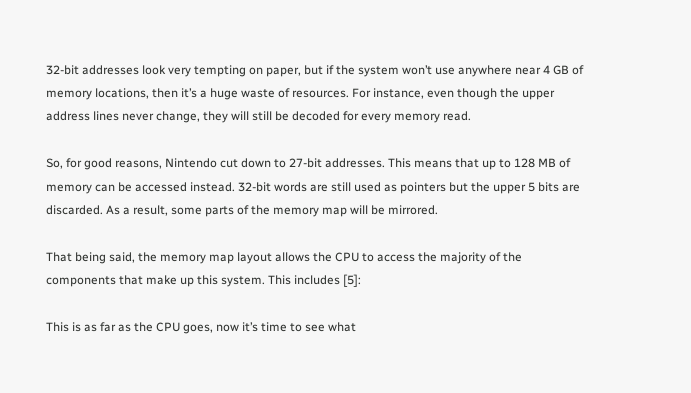32-bit addresses look very tempting on paper, but if the system won’t use anywhere near 4 GB of memory locations, then it’s a huge waste of resources. For instance, even though the upper address lines never change, they will still be decoded for every memory read.

So, for good reasons, Nintendo cut down to 27-bit addresses. This means that up to 128 MB of memory can be accessed instead. 32-bit words are still used as pointers but the upper 5 bits are discarded. As a result, some parts of the memory map will be mirrored.

That being said, the memory map layout allows the CPU to access the majority of the components that make up this system. This includes [5]:

This is as far as the CPU goes, now it’s time to see what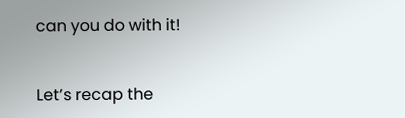can you do with it!


Let’s recap the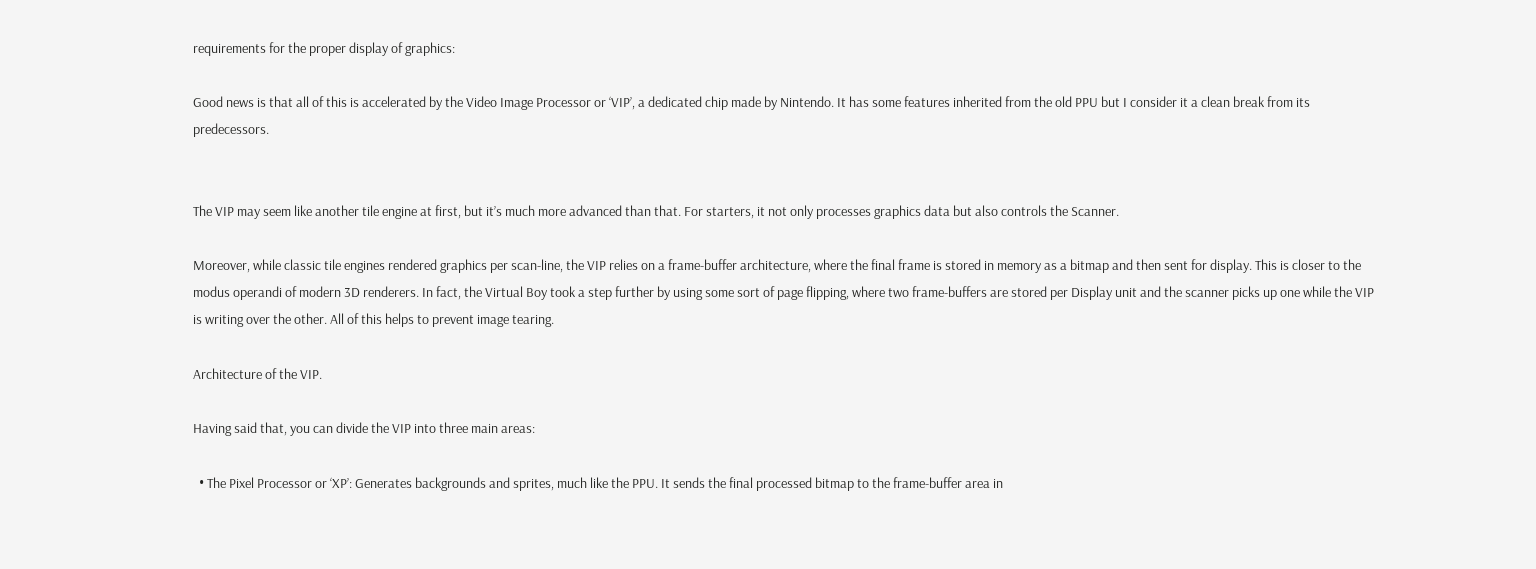requirements for the proper display of graphics:

Good news is that all of this is accelerated by the Video Image Processor or ‘VIP’, a dedicated chip made by Nintendo. It has some features inherited from the old PPU but I consider it a clean break from its predecessors.


The VIP may seem like another tile engine at first, but it’s much more advanced than that. For starters, it not only processes graphics data but also controls the Scanner.

Moreover, while classic tile engines rendered graphics per scan-line, the VIP relies on a frame-buffer architecture, where the final frame is stored in memory as a bitmap and then sent for display. This is closer to the modus operandi of modern 3D renderers. In fact, the Virtual Boy took a step further by using some sort of page flipping, where two frame-buffers are stored per Display unit and the scanner picks up one while the VIP is writing over the other. All of this helps to prevent image tearing.

Architecture of the VIP.

Having said that, you can divide the VIP into three main areas:

  • The Pixel Processor or ‘XP’: Generates backgrounds and sprites, much like the PPU. It sends the final processed bitmap to the frame-buffer area in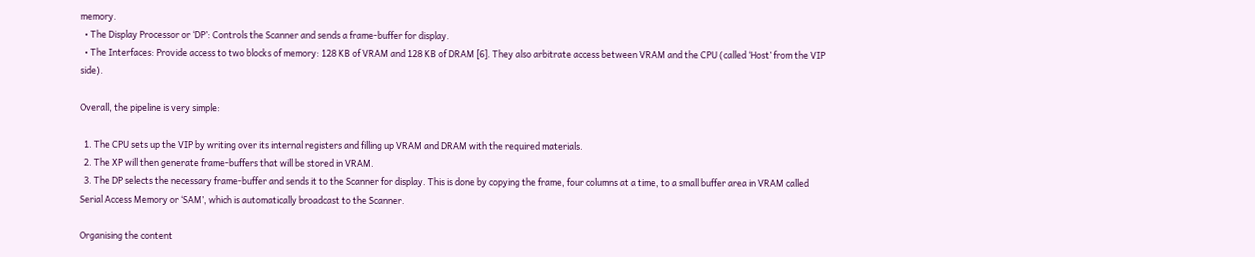memory.
  • The Display Processor or ‘DP’: Controls the Scanner and sends a frame-buffer for display.
  • The Interfaces: Provide access to two blocks of memory: 128 KB of VRAM and 128 KB of DRAM [6]. They also arbitrate access between VRAM and the CPU (called ‘Host’ from the VIP side).

Overall, the pipeline is very simple:

  1. The CPU sets up the VIP by writing over its internal registers and filling up VRAM and DRAM with the required materials.
  2. The XP will then generate frame-buffers that will be stored in VRAM.
  3. The DP selects the necessary frame-buffer and sends it to the Scanner for display. This is done by copying the frame, four columns at a time, to a small buffer area in VRAM called Serial Access Memory or ‘SAM’, which is automatically broadcast to the Scanner.

Organising the content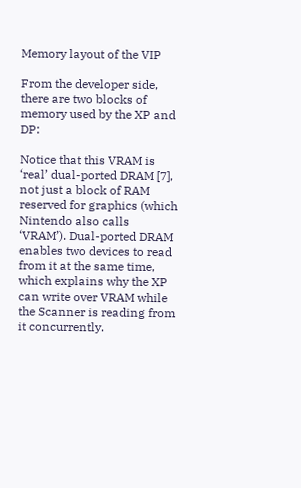Memory layout of the VIP

From the developer side, there are two blocks of memory used by the XP and DP:

Notice that this VRAM is ‘real’ dual-ported DRAM [7], not just a block of RAM reserved for graphics (which Nintendo also calls ‘VRAM’). Dual-ported DRAM enables two devices to read from it at the same time, which explains why the XP can write over VRAM while the Scanner is reading from it concurrently.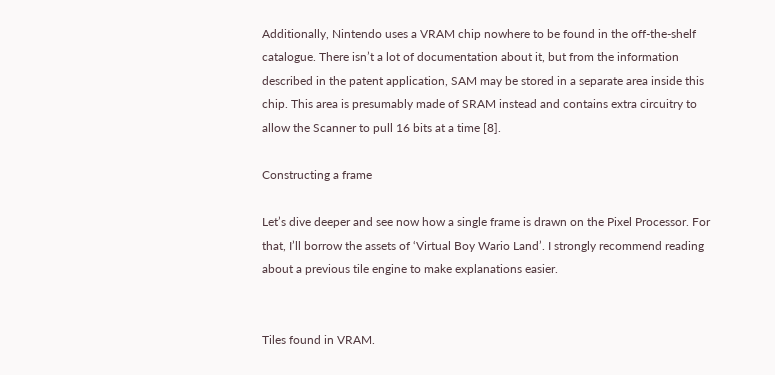Additionally, Nintendo uses a VRAM chip nowhere to be found in the off-the-shelf catalogue. There isn’t a lot of documentation about it, but from the information described in the patent application, SAM may be stored in a separate area inside this chip. This area is presumably made of SRAM instead and contains extra circuitry to allow the Scanner to pull 16 bits at a time [8].

Constructing a frame

Let’s dive deeper and see now how a single frame is drawn on the Pixel Processor. For that, I’ll borrow the assets of ‘Virtual Boy Wario Land’. I strongly recommend reading about a previous tile engine to make explanations easier.


Tiles found in VRAM.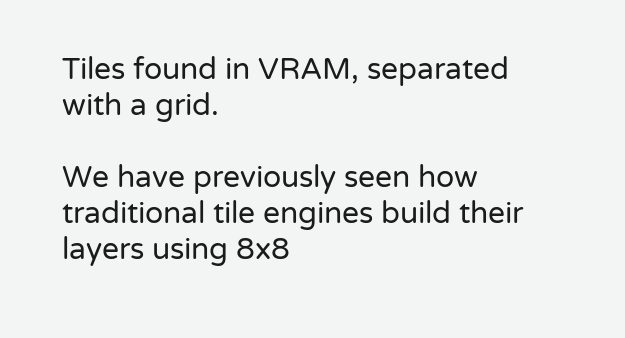Tiles found in VRAM, separated with a grid.

We have previously seen how traditional tile engines build their layers using 8x8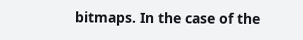bitmaps. In the case of the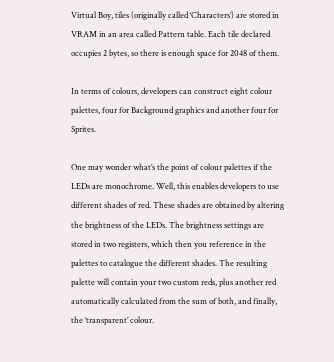Virtual Boy, tiles (originally called ‘Characters’) are stored in VRAM in an area called Pattern table. Each tile declared occupies 2 bytes, so there is enough space for 2048 of them.

In terms of colours, developers can construct eight colour palettes, four for Background graphics and another four for Sprites.

One may wonder what’s the point of colour palettes if the LEDs are monochrome. Well, this enables developers to use different shades of red. These shades are obtained by altering the brightness of the LEDs. The brightness settings are stored in two registers, which then you reference in the palettes to catalogue the different shades. The resulting palette will contain your two custom reds, plus another red automatically calculated from the sum of both, and finally, the ‘transparent’ colour.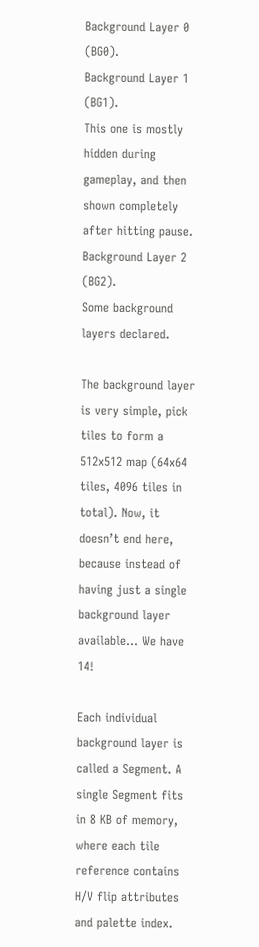Background Layer 0 (BG0).
Background Layer 1 (BG1).
This one is mostly hidden during gameplay, and then shown completely after hitting pause.
Background Layer 2 (BG2).
Some background layers declared.

The background layer is very simple, pick tiles to form a 512x512 map (64x64 tiles, 4096 tiles in total). Now, it doesn’t end here, because instead of having just a single background layer available… We have 14!

Each individual background layer is called a Segment. A single Segment fits in 8 KB of memory, where each tile reference contains H/V flip attributes and palette index.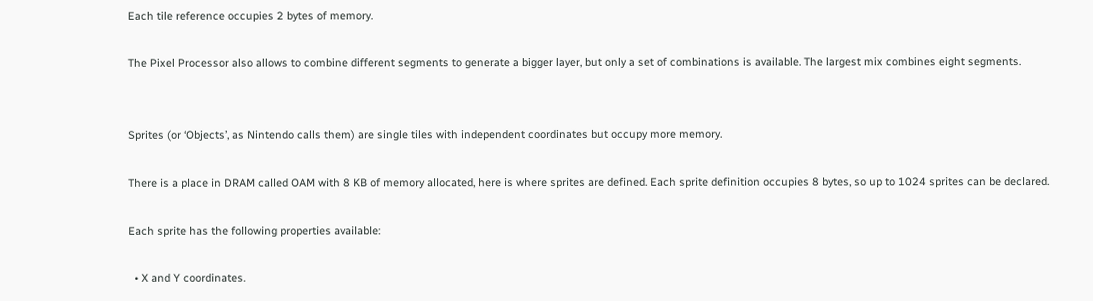Each tile reference occupies 2 bytes of memory.

The Pixel Processor also allows to combine different segments to generate a bigger layer, but only a set of combinations is available. The largest mix combines eight segments.


Sprites (or ‘Objects’, as Nintendo calls them) are single tiles with independent coordinates but occupy more memory.

There is a place in DRAM called OAM with 8 KB of memory allocated, here is where sprites are defined. Each sprite definition occupies 8 bytes, so up to 1024 sprites can be declared.

Each sprite has the following properties available:

  • X and Y coordinates.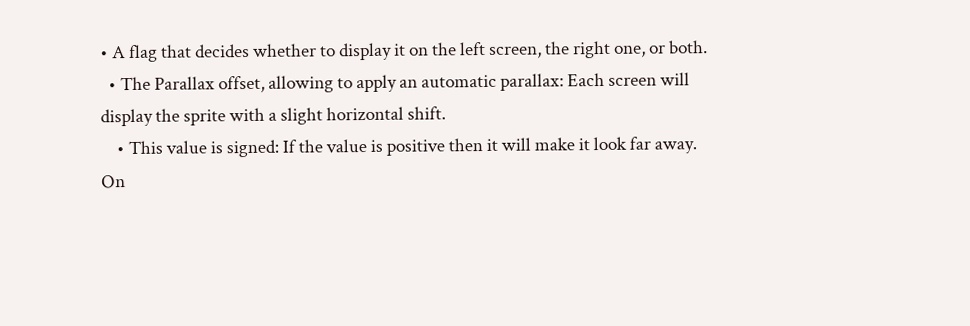• A flag that decides whether to display it on the left screen, the right one, or both.
  • The Parallax offset, allowing to apply an automatic parallax: Each screen will display the sprite with a slight horizontal shift.
    • This value is signed: If the value is positive then it will make it look far away. On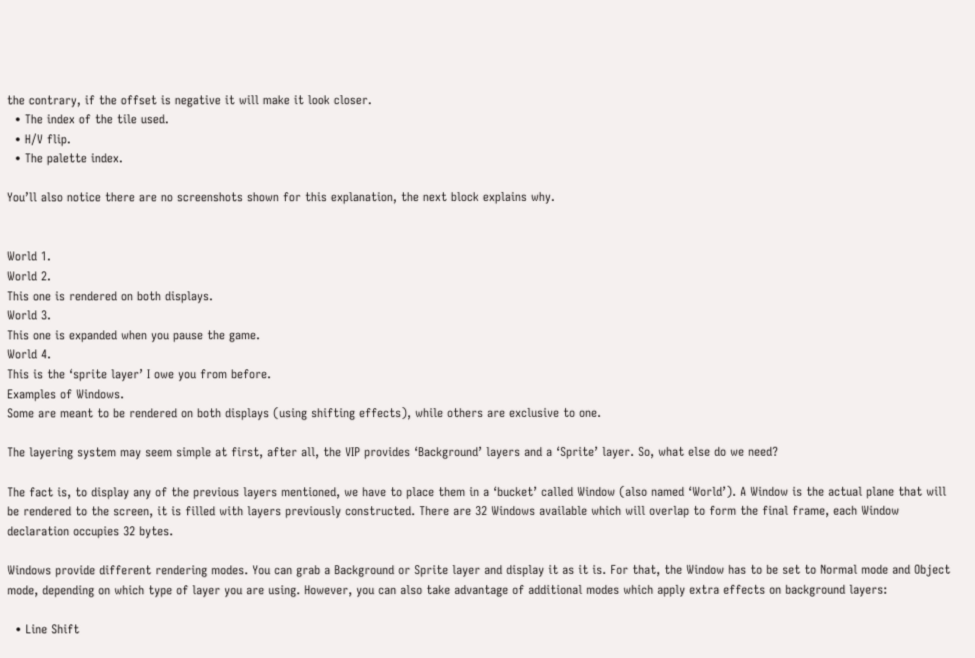the contrary, if the offset is negative it will make it look closer.
  • The index of the tile used.
  • H/V flip.
  • The palette index.

You’ll also notice there are no screenshots shown for this explanation, the next block explains why.


World 1.
World 2.
This one is rendered on both displays.
World 3.
This one is expanded when you pause the game.
World 4.
This is the ‘sprite layer’ I owe you from before.
Examples of Windows.
Some are meant to be rendered on both displays (using shifting effects), while others are exclusive to one.

The layering system may seem simple at first, after all, the VIP provides ‘Background’ layers and a ‘Sprite’ layer. So, what else do we need?

The fact is, to display any of the previous layers mentioned, we have to place them in a ‘bucket’ called Window (also named ‘World’). A Window is the actual plane that will be rendered to the screen, it is filled with layers previously constructed. There are 32 Windows available which will overlap to form the final frame, each Window declaration occupies 32 bytes.

Windows provide different rendering modes. You can grab a Background or Sprite layer and display it as it is. For that, the Window has to be set to Normal mode and Object mode, depending on which type of layer you are using. However, you can also take advantage of additional modes which apply extra effects on background layers:

  • Line Shift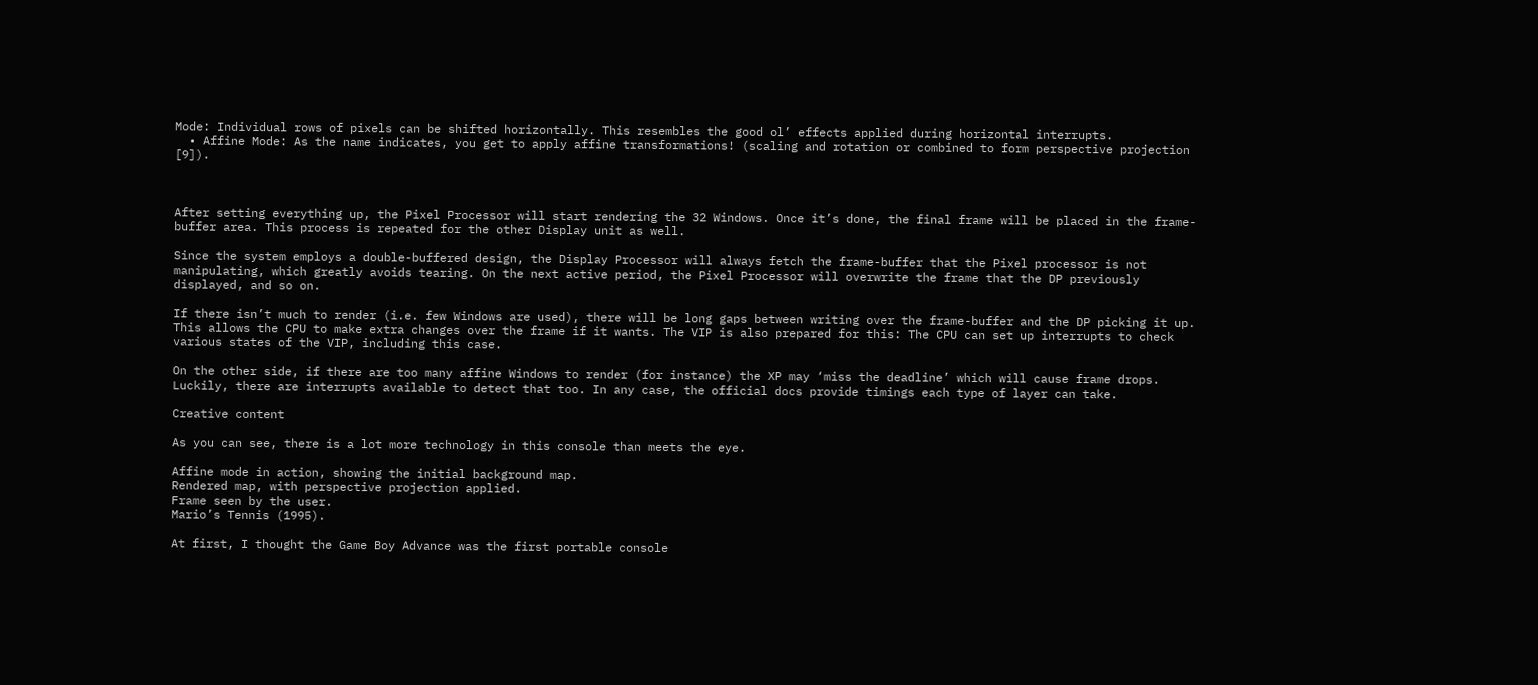Mode: Individual rows of pixels can be shifted horizontally. This resembles the good ol’ effects applied during horizontal interrupts.
  • Affine Mode: As the name indicates, you get to apply affine transformations! (scaling and rotation or combined to form perspective projection [9]).



After setting everything up, the Pixel Processor will start rendering the 32 Windows. Once it’s done, the final frame will be placed in the frame-buffer area. This process is repeated for the other Display unit as well.

Since the system employs a double-buffered design, the Display Processor will always fetch the frame-buffer that the Pixel processor is not manipulating, which greatly avoids tearing. On the next active period, the Pixel Processor will overwrite the frame that the DP previously displayed, and so on.

If there isn’t much to render (i.e. few Windows are used), there will be long gaps between writing over the frame-buffer and the DP picking it up. This allows the CPU to make extra changes over the frame if it wants. The VIP is also prepared for this: The CPU can set up interrupts to check various states of the VIP, including this case.

On the other side, if there are too many affine Windows to render (for instance) the XP may ‘miss the deadline’ which will cause frame drops. Luckily, there are interrupts available to detect that too. In any case, the official docs provide timings each type of layer can take.

Creative content

As you can see, there is a lot more technology in this console than meets the eye.

Affine mode in action, showing the initial background map.
Rendered map, with perspective projection applied.
Frame seen by the user.
Mario’s Tennis (1995).

At first, I thought the Game Boy Advance was the first portable console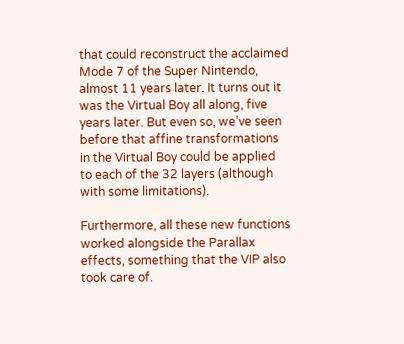that could reconstruct the acclaimed Mode 7 of the Super Nintendo, almost 11 years later. It turns out it was the Virtual Boy all along, five years later. But even so, we’ve seen before that affine transformations in the Virtual Boy could be applied to each of the 32 layers (although with some limitations).

Furthermore, all these new functions worked alongside the Parallax effects, something that the VIP also took care of.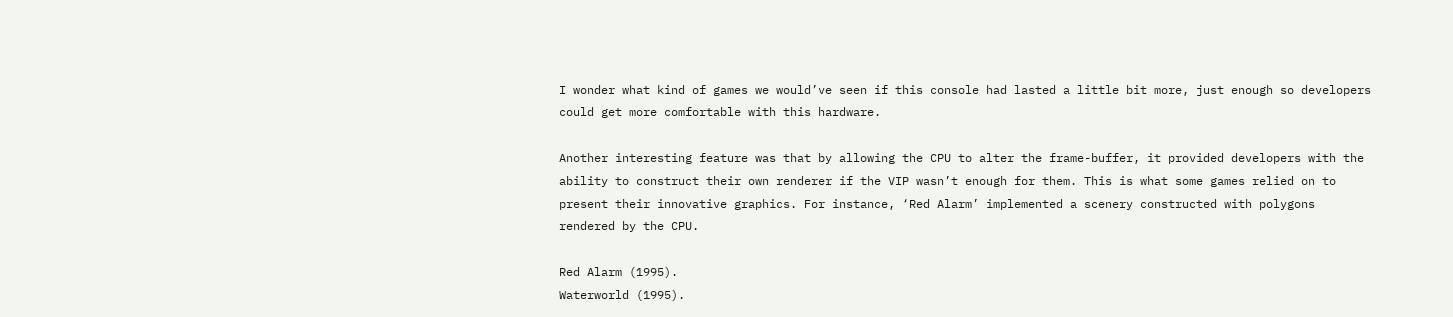I wonder what kind of games we would’ve seen if this console had lasted a little bit more, just enough so developers could get more comfortable with this hardware.

Another interesting feature was that by allowing the CPU to alter the frame-buffer, it provided developers with the ability to construct their own renderer if the VIP wasn’t enough for them. This is what some games relied on to present their innovative graphics. For instance, ‘Red Alarm’ implemented a scenery constructed with polygons rendered by the CPU.

Red Alarm (1995).
Waterworld (1995).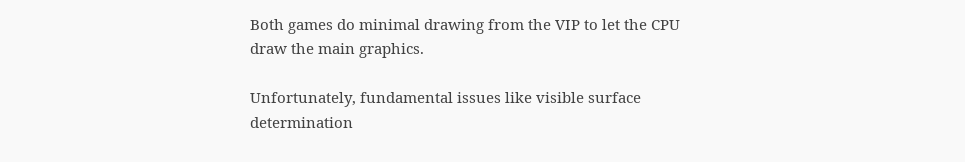Both games do minimal drawing from the VIP to let the CPU draw the main graphics.

Unfortunately, fundamental issues like visible surface determination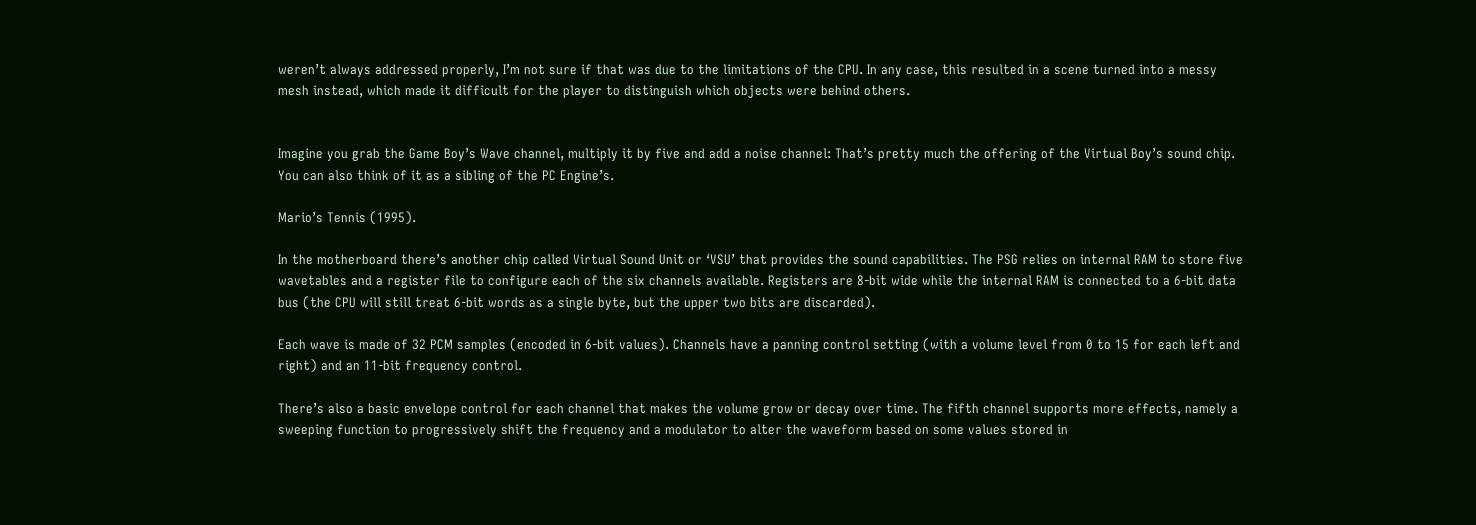weren’t always addressed properly, I’m not sure if that was due to the limitations of the CPU. In any case, this resulted in a scene turned into a messy mesh instead, which made it difficult for the player to distinguish which objects were behind others.


Imagine you grab the Game Boy’s Wave channel, multiply it by five and add a noise channel: That’s pretty much the offering of the Virtual Boy’s sound chip. You can also think of it as a sibling of the PC Engine’s.

Mario’s Tennis (1995).

In the motherboard there’s another chip called Virtual Sound Unit or ‘VSU’ that provides the sound capabilities. The PSG relies on internal RAM to store five wavetables and a register file to configure each of the six channels available. Registers are 8-bit wide while the internal RAM is connected to a 6-bit data bus (the CPU will still treat 6-bit words as a single byte, but the upper two bits are discarded).

Each wave is made of 32 PCM samples (encoded in 6-bit values). Channels have a panning control setting (with a volume level from 0 to 15 for each left and right) and an 11-bit frequency control.

There’s also a basic envelope control for each channel that makes the volume grow or decay over time. The fifth channel supports more effects, namely a sweeping function to progressively shift the frequency and a modulator to alter the waveform based on some values stored in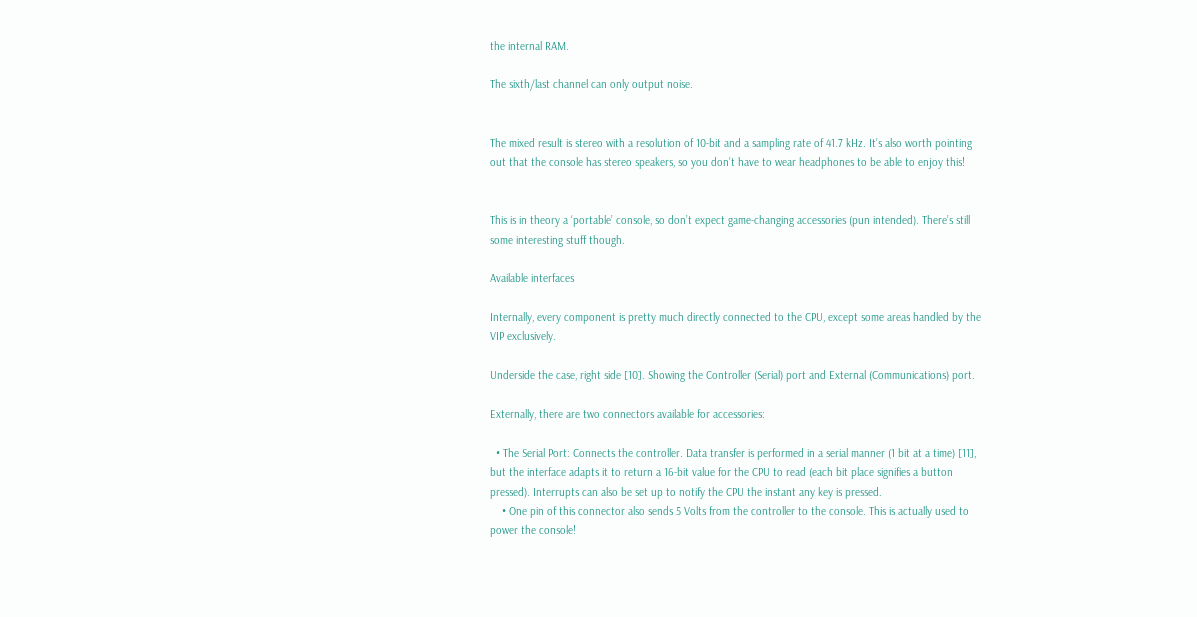the internal RAM.

The sixth/last channel can only output noise.


The mixed result is stereo with a resolution of 10-bit and a sampling rate of 41.7 kHz. It’s also worth pointing out that the console has stereo speakers, so you don’t have to wear headphones to be able to enjoy this!


This is in theory a ‘portable’ console, so don’t expect game-changing accessories (pun intended). There’s still some interesting stuff though.

Available interfaces

Internally, every component is pretty much directly connected to the CPU, except some areas handled by the VIP exclusively.

Underside the case, right side [10]. Showing the Controller (Serial) port and External (Communications) port.

Externally, there are two connectors available for accessories:

  • The Serial Port: Connects the controller. Data transfer is performed in a serial manner (1 bit at a time) [11], but the interface adapts it to return a 16-bit value for the CPU to read (each bit place signifies a button pressed). Interrupts can also be set up to notify the CPU the instant any key is pressed.
    • One pin of this connector also sends 5 Volts from the controller to the console. This is actually used to power the console!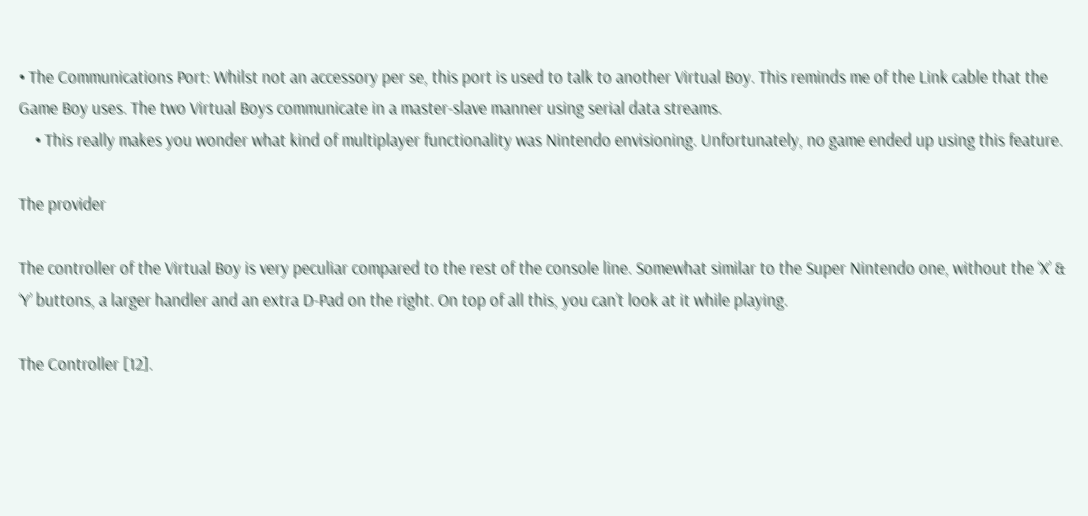• The Communications Port: Whilst not an accessory per se, this port is used to talk to another Virtual Boy. This reminds me of the Link cable that the Game Boy uses. The two Virtual Boys communicate in a master-slave manner using serial data streams.
    • This really makes you wonder what kind of multiplayer functionality was Nintendo envisioning. Unfortunately, no game ended up using this feature.

The provider

The controller of the Virtual Boy is very peculiar compared to the rest of the console line. Somewhat similar to the Super Nintendo one, without the ‘X’ & ‘Y’ buttons, a larger handler and an extra D-Pad on the right. On top of all this, you can’t look at it while playing.

The Controller [12].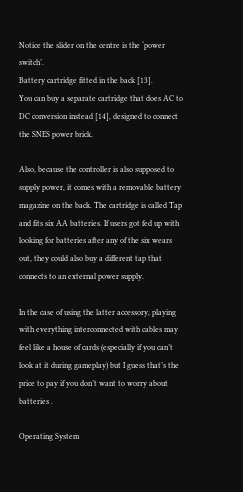Notice the slider on the centre is the ‘power switch’.
Battery cartridge fitted in the back [13].
You can buy a separate cartridge that does AC to DC conversion instead [14], designed to connect the SNES power brick.

Also, because the controller is also supposed to supply power, it comes with a removable battery magazine on the back. The cartridge is called Tap and fits six AA batteries. If users got fed up with looking for batteries after any of the six wears out, they could also buy a different tap that connects to an external power supply.

In the case of using the latter accessory, playing with everything interconnected with cables may feel like a house of cards (especially if you can’t look at it during gameplay) but I guess that’s the price to pay if you don’t want to worry about batteries .

Operating System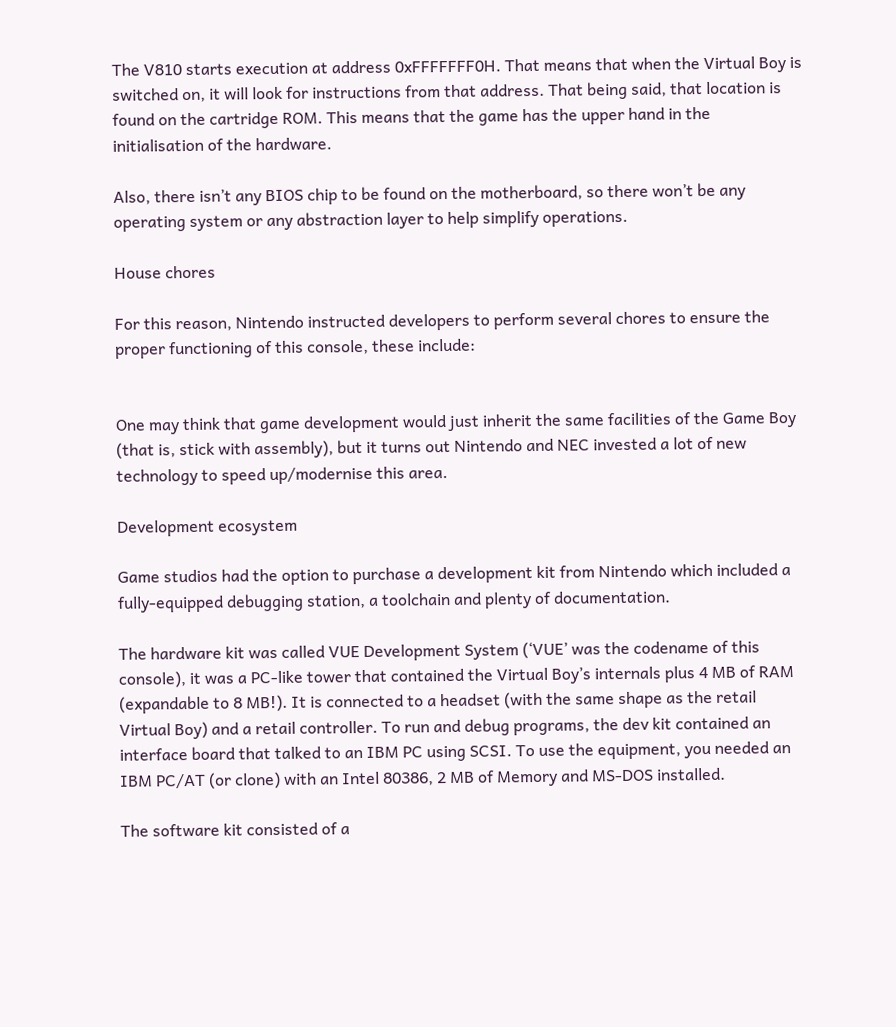The V810 starts execution at address 0xFFFFFFF0H. That means that when the Virtual Boy is switched on, it will look for instructions from that address. That being said, that location is found on the cartridge ROM. This means that the game has the upper hand in the initialisation of the hardware.

Also, there isn’t any BIOS chip to be found on the motherboard, so there won’t be any operating system or any abstraction layer to help simplify operations.

House chores

For this reason, Nintendo instructed developers to perform several chores to ensure the proper functioning of this console, these include:


One may think that game development would just inherit the same facilities of the Game Boy (that is, stick with assembly), but it turns out Nintendo and NEC invested a lot of new technology to speed up/modernise this area.

Development ecosystem

Game studios had the option to purchase a development kit from Nintendo which included a fully-equipped debugging station, a toolchain and plenty of documentation.

The hardware kit was called VUE Development System (‘VUE’ was the codename of this console), it was a PC-like tower that contained the Virtual Boy’s internals plus 4 MB of RAM (expandable to 8 MB!). It is connected to a headset (with the same shape as the retail Virtual Boy) and a retail controller. To run and debug programs, the dev kit contained an interface board that talked to an IBM PC using SCSI. To use the equipment, you needed an IBM PC/AT (or clone) with an Intel 80386, 2 MB of Memory and MS-DOS installed.

The software kit consisted of a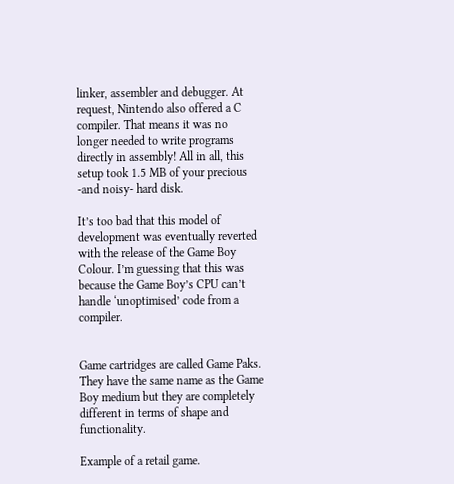linker, assembler and debugger. At request, Nintendo also offered a C compiler. That means it was no longer needed to write programs directly in assembly! All in all, this setup took 1.5 MB of your precious -and noisy- hard disk.

It’s too bad that this model of development was eventually reverted with the release of the Game Boy Colour. I’m guessing that this was because the Game Boy’s CPU can’t handle ‘unoptimised’ code from a compiler.


Game cartridges are called Game Paks. They have the same name as the Game Boy medium but they are completely different in terms of shape and functionality.

Example of a retail game.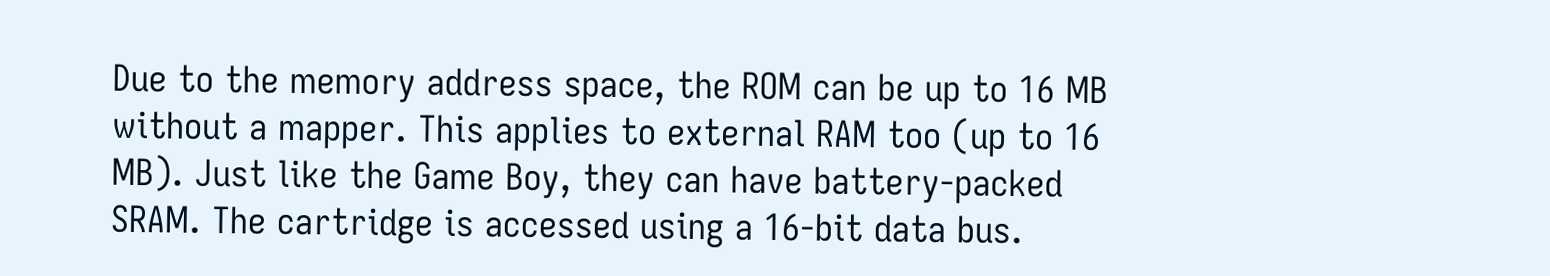Due to the memory address space, the ROM can be up to 16 MB without a mapper. This applies to external RAM too (up to 16 MB). Just like the Game Boy, they can have battery-packed SRAM. The cartridge is accessed using a 16-bit data bus.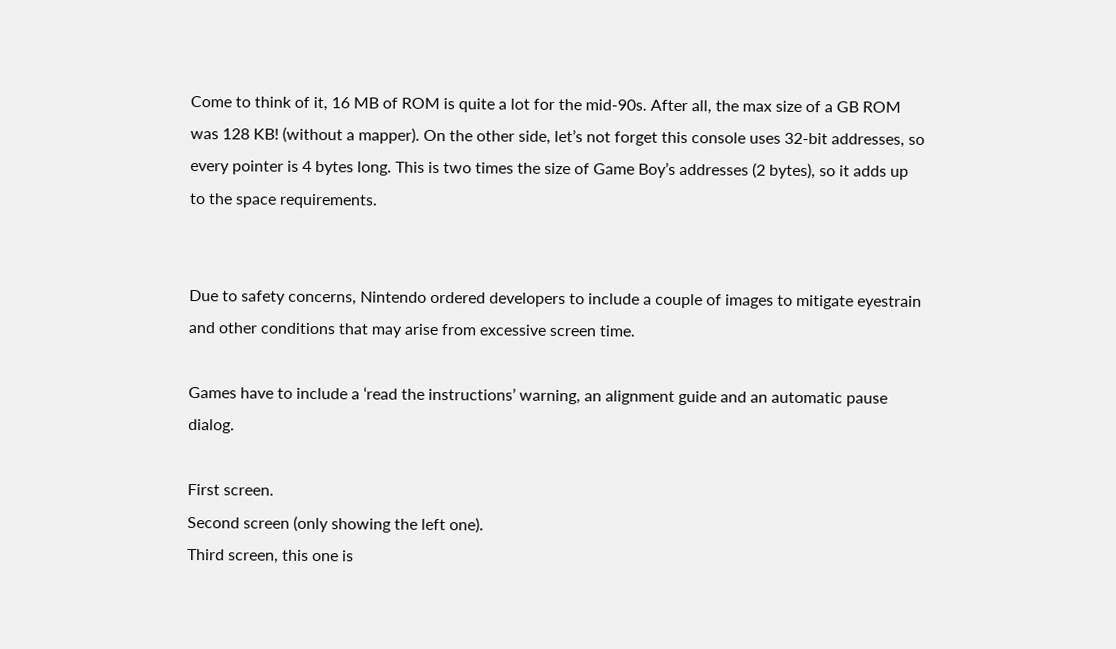Come to think of it, 16 MB of ROM is quite a lot for the mid-90s. After all, the max size of a GB ROM was 128 KB! (without a mapper). On the other side, let’s not forget this console uses 32-bit addresses, so every pointer is 4 bytes long. This is two times the size of Game Boy’s addresses (2 bytes), so it adds up to the space requirements.


Due to safety concerns, Nintendo ordered developers to include a couple of images to mitigate eyestrain and other conditions that may arise from excessive screen time.

Games have to include a ‘read the instructions’ warning, an alignment guide and an automatic pause dialog.

First screen.
Second screen (only showing the left one).
Third screen, this one is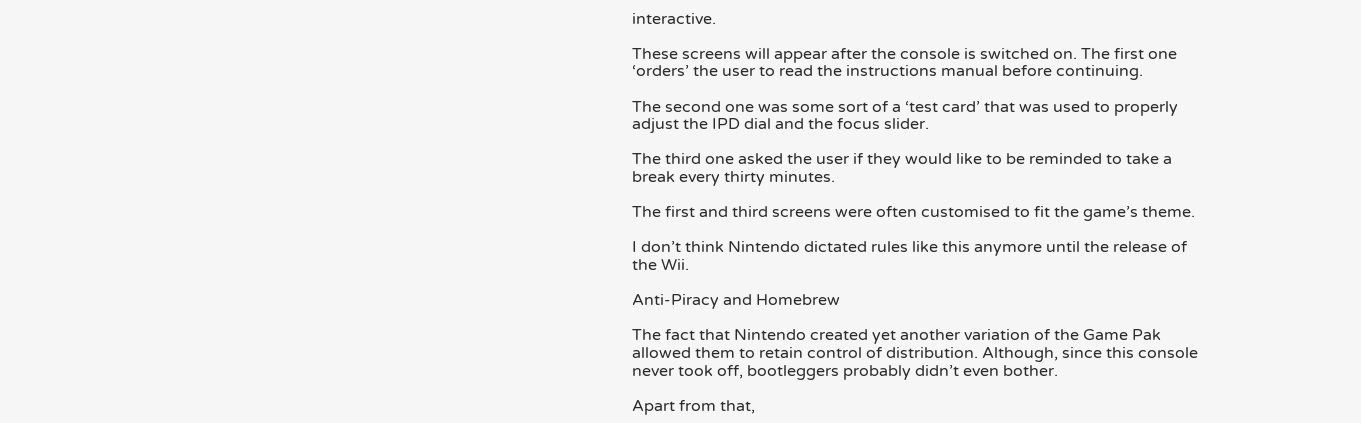interactive.

These screens will appear after the console is switched on. The first one ‘orders’ the user to read the instructions manual before continuing.

The second one was some sort of a ‘test card’ that was used to properly adjust the IPD dial and the focus slider.

The third one asked the user if they would like to be reminded to take a break every thirty minutes.

The first and third screens were often customised to fit the game’s theme.

I don’t think Nintendo dictated rules like this anymore until the release of the Wii.

Anti-Piracy and Homebrew

The fact that Nintendo created yet another variation of the Game Pak allowed them to retain control of distribution. Although, since this console never took off, bootleggers probably didn’t even bother.

Apart from that,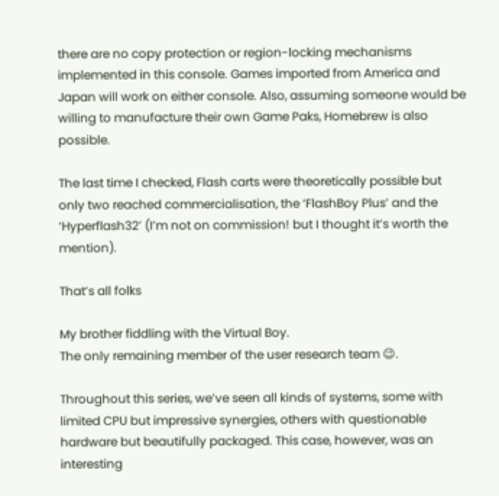there are no copy protection or region-locking mechanisms implemented in this console. Games imported from America and Japan will work on either console. Also, assuming someone would be willing to manufacture their own Game Paks, Homebrew is also possible.

The last time I checked, Flash carts were theoretically possible but only two reached commercialisation, the ‘FlashBoy Plus’ and the ‘Hyperflash32’ (I’m not on commission! but I thought it’s worth the mention).

That’s all folks

My brother fiddling with the Virtual Boy.
The only remaining member of the user research team 😉.

Throughout this series, we’ve seen all kinds of systems, some with limited CPU but impressive synergies, others with questionable hardware but beautifully packaged. This case, however, was an interesting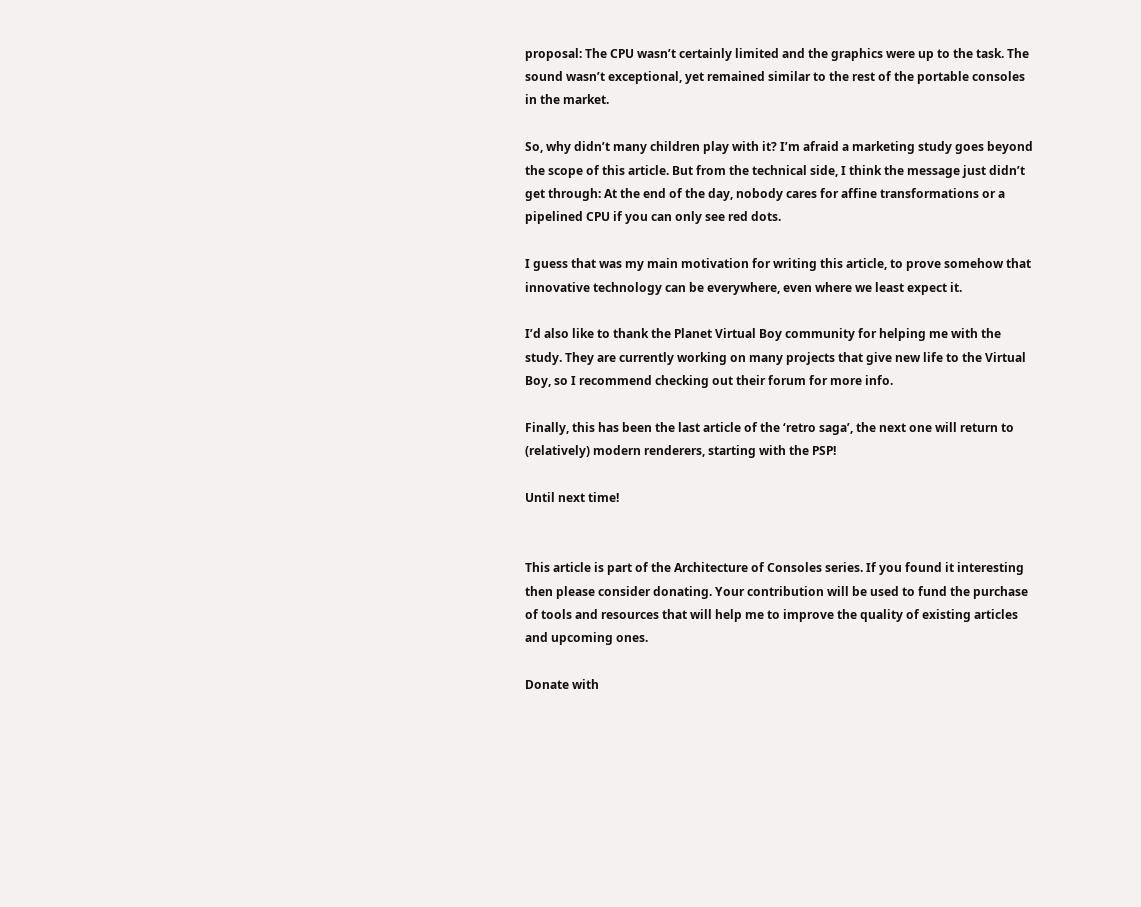proposal: The CPU wasn’t certainly limited and the graphics were up to the task. The sound wasn’t exceptional, yet remained similar to the rest of the portable consoles in the market.

So, why didn’t many children play with it? I’m afraid a marketing study goes beyond the scope of this article. But from the technical side, I think the message just didn’t get through: At the end of the day, nobody cares for affine transformations or a pipelined CPU if you can only see red dots.

I guess that was my main motivation for writing this article, to prove somehow that innovative technology can be everywhere, even where we least expect it.

I’d also like to thank the Planet Virtual Boy community for helping me with the study. They are currently working on many projects that give new life to the Virtual Boy, so I recommend checking out their forum for more info.

Finally, this has been the last article of the ‘retro saga’, the next one will return to (relatively) modern renderers, starting with the PSP!

Until next time!


This article is part of the Architecture of Consoles series. If you found it interesting then please consider donating. Your contribution will be used to fund the purchase of tools and resources that will help me to improve the quality of existing articles and upcoming ones.

Donate with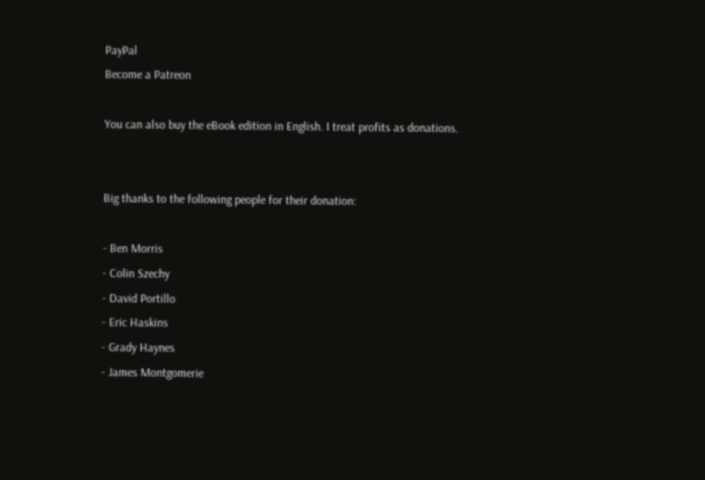PayPal
Become a Patreon

You can also buy the eBook edition in English. I treat profits as donations.


Big thanks to the following people for their donation:

- Ben Morris
- Colin Szechy
- David Portillo
- Eric Haskins
- Grady Haynes
- James Montgomerie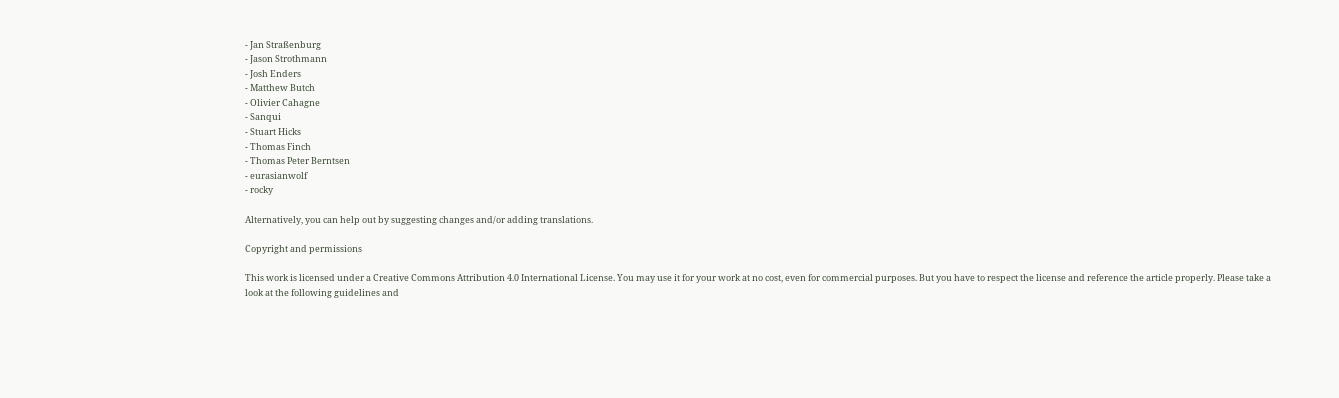- Jan Straßenburg
- Jason Strothmann
- Josh Enders
- Matthew Butch
- Olivier Cahagne
- Sanqui
- Stuart Hicks
- Thomas Finch
- Thomas Peter Berntsen
- eurasianwolf
- rocky

Alternatively, you can help out by suggesting changes and/or adding translations.

Copyright and permissions

This work is licensed under a Creative Commons Attribution 4.0 International License. You may use it for your work at no cost, even for commercial purposes. But you have to respect the license and reference the article properly. Please take a look at the following guidelines and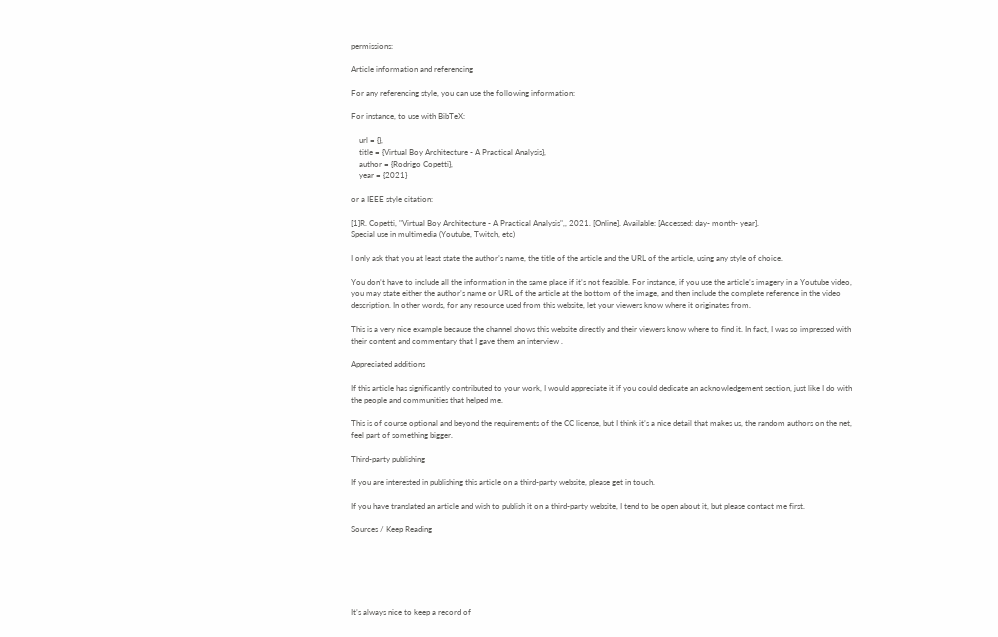permissions:

Article information and referencing

For any referencing style, you can use the following information:

For instance, to use with BibTeX:

    url = {},
    title = {Virtual Boy Architecture - A Practical Analysis},
    author = {Rodrigo Copetti},
    year = {2021}

or a IEEE style citation:

[1]R. Copetti, "Virtual Boy Architecture - A Practical Analysis",, 2021. [Online]. Available: [Accessed: day- month- year].
Special use in multimedia (Youtube, Twitch, etc)

I only ask that you at least state the author’s name, the title of the article and the URL of the article, using any style of choice.

You don’t have to include all the information in the same place if it’s not feasible. For instance, if you use the article’s imagery in a Youtube video, you may state either the author’s name or URL of the article at the bottom of the image, and then include the complete reference in the video description. In other words, for any resource used from this website, let your viewers know where it originates from.

This is a very nice example because the channel shows this website directly and their viewers know where to find it. In fact, I was so impressed with their content and commentary that I gave them an interview .

Appreciated additions

If this article has significantly contributed to your work, I would appreciate it if you could dedicate an acknowledgement section, just like I do with the people and communities that helped me.

This is of course optional and beyond the requirements of the CC license, but I think it’s a nice detail that makes us, the random authors on the net, feel part of something bigger.

Third-party publishing

If you are interested in publishing this article on a third-party website, please get in touch.

If you have translated an article and wish to publish it on a third-party website, I tend to be open about it, but please contact me first.

Sources / Keep Reading






It’s always nice to keep a record of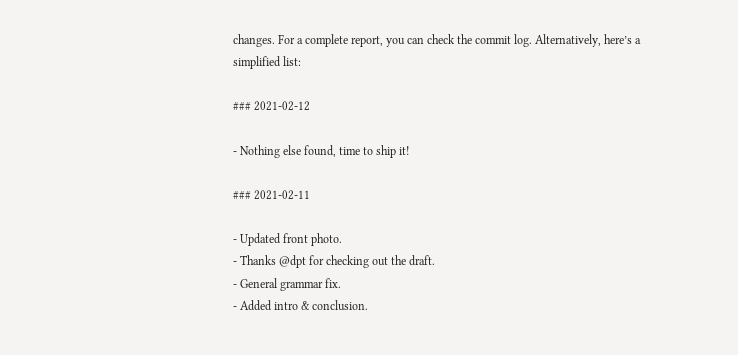changes. For a complete report, you can check the commit log. Alternatively, here’s a simplified list:

### 2021-02-12

- Nothing else found, time to ship it!

### 2021-02-11

- Updated front photo.
- Thanks @dpt for checking out the draft.
- General grammar fix.
- Added intro & conclusion.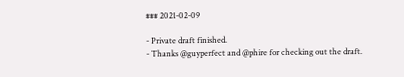### 2021-02-09

- Private draft finished.
- Thanks @guyperfect and @phire for checking out the draft.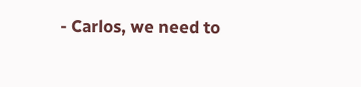- Carlos, we need to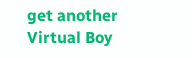get another Virtual Boy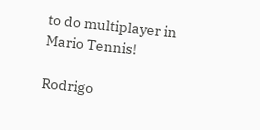to do multiplayer in Mario Tennis!

Rodrigo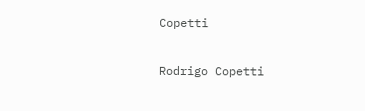Copetti

Rodrigo Copetti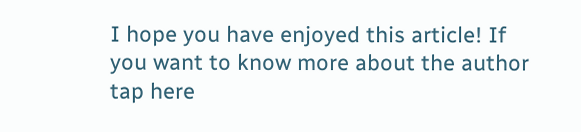I hope you have enjoyed this article! If you want to know more about the author tap here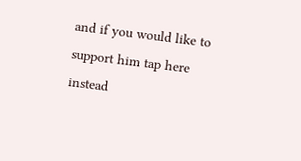and if you would like to support him tap here instead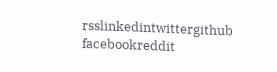rsslinkedintwittergithub facebookreddit